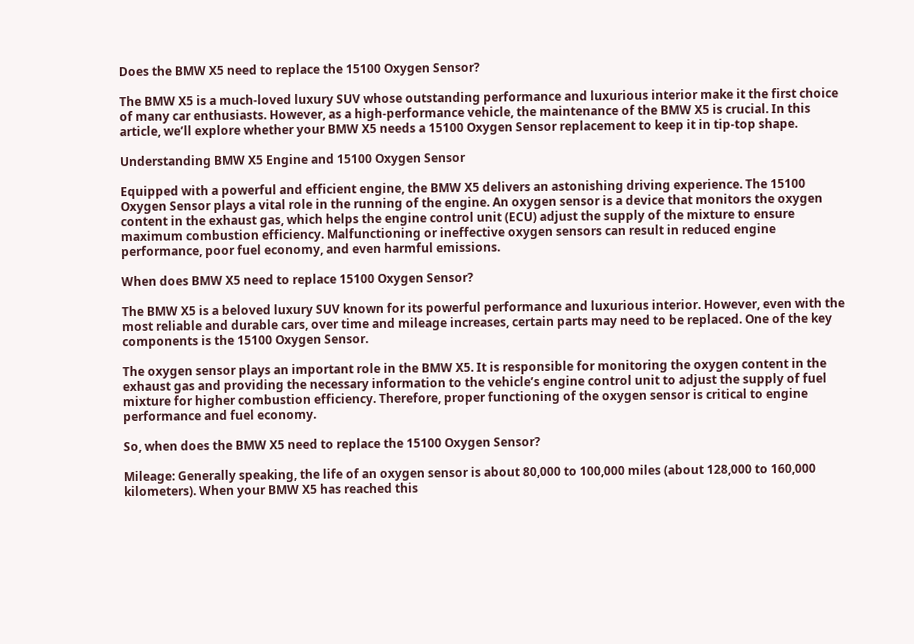Does the BMW X5 need to replace the 15100 Oxygen Sensor?

The BMW X5 is a much-loved luxury SUV whose outstanding performance and luxurious interior make it the first choice of many car enthusiasts. However, as a high-performance vehicle, the maintenance of the BMW X5 is crucial. In this article, we’ll explore whether your BMW X5 needs a 15100 Oxygen Sensor replacement to keep it in tip-top shape.

Understanding BMW X5 Engine and 15100 Oxygen Sensor

Equipped with a powerful and efficient engine, the BMW X5 delivers an astonishing driving experience. The 15100 Oxygen Sensor plays a vital role in the running of the engine. An oxygen sensor is a device that monitors the oxygen content in the exhaust gas, which helps the engine control unit (ECU) adjust the supply of the mixture to ensure maximum combustion efficiency. Malfunctioning or ineffective oxygen sensors can result in reduced engine performance, poor fuel economy, and even harmful emissions.

When does BMW X5 need to replace 15100 Oxygen Sensor?

The BMW X5 is a beloved luxury SUV known for its powerful performance and luxurious interior. However, even with the most reliable and durable cars, over time and mileage increases, certain parts may need to be replaced. One of the key components is the 15100 Oxygen Sensor.

The oxygen sensor plays an important role in the BMW X5. It is responsible for monitoring the oxygen content in the exhaust gas and providing the necessary information to the vehicle’s engine control unit to adjust the supply of fuel mixture for higher combustion efficiency. Therefore, proper functioning of the oxygen sensor is critical to engine performance and fuel economy.

So, when does the BMW X5 need to replace the 15100 Oxygen Sensor?

Mileage: Generally speaking, the life of an oxygen sensor is about 80,000 to 100,000 miles (about 128,000 to 160,000 kilometers). When your BMW X5 has reached this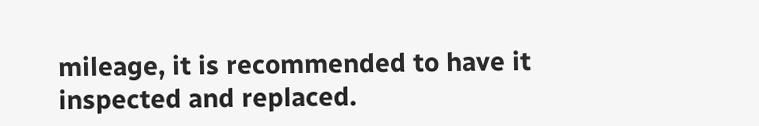mileage, it is recommended to have it inspected and replaced.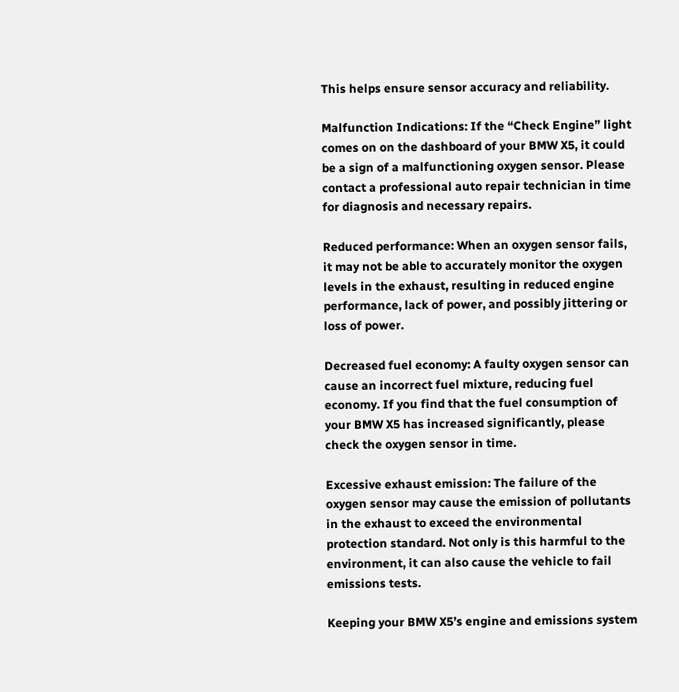This helps ensure sensor accuracy and reliability.

Malfunction Indications: If the “Check Engine” light comes on on the dashboard of your BMW X5, it could be a sign of a malfunctioning oxygen sensor. Please contact a professional auto repair technician in time for diagnosis and necessary repairs.

Reduced performance: When an oxygen sensor fails, it may not be able to accurately monitor the oxygen levels in the exhaust, resulting in reduced engine performance, lack of power, and possibly jittering or loss of power.

Decreased fuel economy: A faulty oxygen sensor can cause an incorrect fuel mixture, reducing fuel economy. If you find that the fuel consumption of your BMW X5 has increased significantly, please check the oxygen sensor in time.

Excessive exhaust emission: The failure of the oxygen sensor may cause the emission of pollutants in the exhaust to exceed the environmental protection standard. Not only is this harmful to the environment, it can also cause the vehicle to fail emissions tests.

Keeping your BMW X5’s engine and emissions system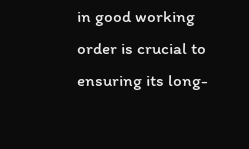in good working order is crucial to ensuring its long-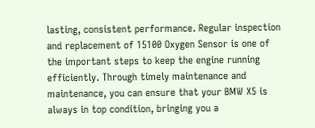lasting, consistent performance. Regular inspection and replacement of 15100 Oxygen Sensor is one of the important steps to keep the engine running efficiently. Through timely maintenance and maintenance, you can ensure that your BMW X5 is always in top condition, bringing you a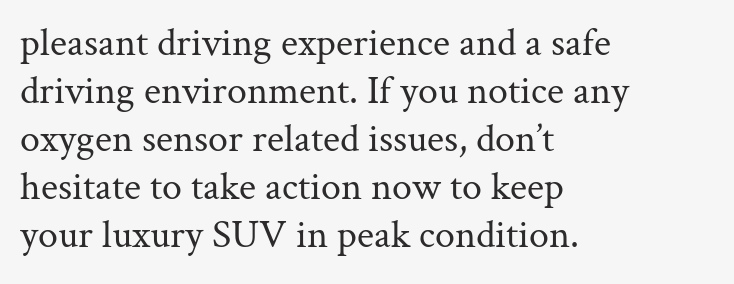pleasant driving experience and a safe driving environment. If you notice any oxygen sensor related issues, don’t hesitate to take action now to keep your luxury SUV in peak condition.